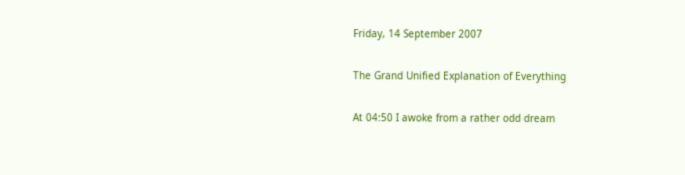Friday, 14 September 2007

The Grand Unified Explanation of Everything

At 04:50 I awoke from a rather odd dream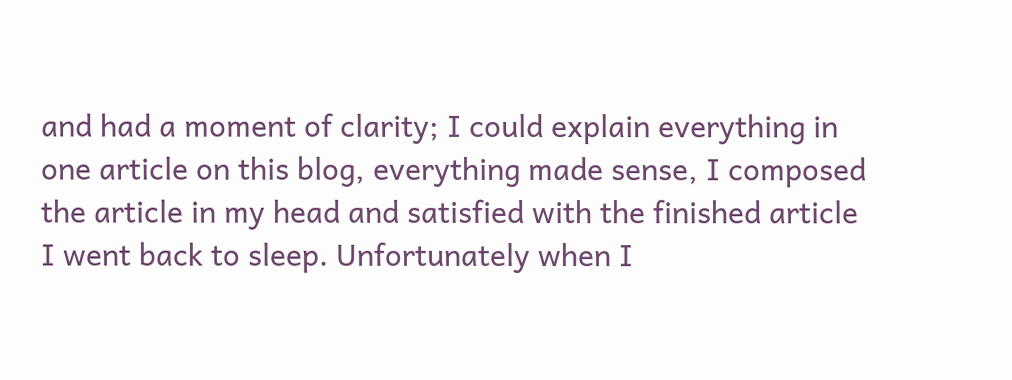and had a moment of clarity; I could explain everything in one article on this blog, everything made sense, I composed the article in my head and satisfied with the finished article I went back to sleep. Unfortunately when I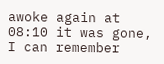awoke again at 08:10 it was gone, I can remember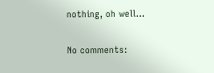nothing, oh well...

No comments: